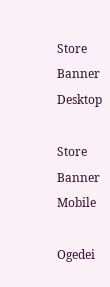Store Banner Desktop

Store Banner Mobile

Ogedei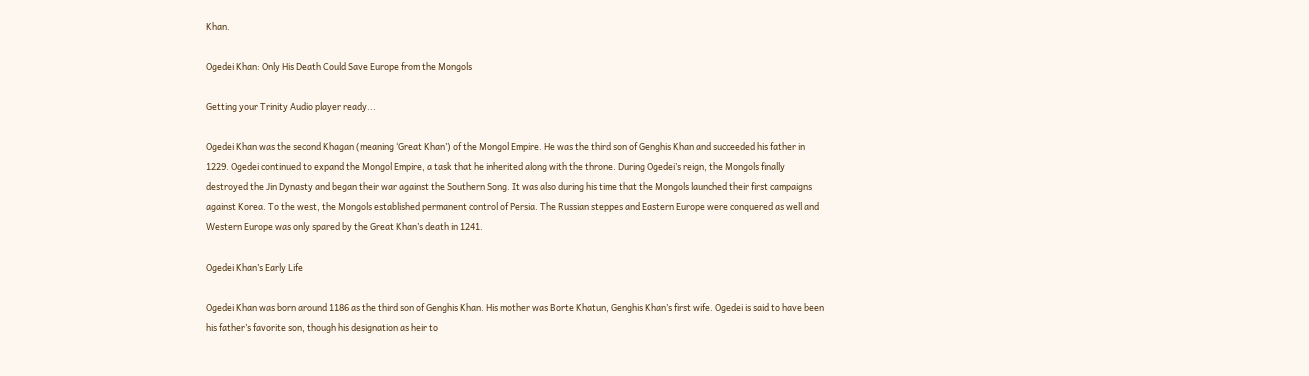Khan.

Ogedei Khan: Only His Death Could Save Europe from the Mongols

Getting your Trinity Audio player ready...

Ogedei Khan was the second Khagan (meaning ‘Great Khan’) of the Mongol Empire. He was the third son of Genghis Khan and succeeded his father in 1229. Ogedei continued to expand the Mongol Empire, a task that he inherited along with the throne. During Ogedei’s reign, the Mongols finally destroyed the Jin Dynasty and began their war against the Southern Song. It was also during his time that the Mongols launched their first campaigns against Korea. To the west, the Mongols established permanent control of Persia. The Russian steppes and Eastern Europe were conquered as well and Western Europe was only spared by the Great Khan’s death in 1241.

Ogedei Khan’s Early Life

Ogedei Khan was born around 1186 as the third son of Genghis Khan. His mother was Borte Khatun, Genghis Khan’s first wife. Ogedei is said to have been his father’s favorite son, though his designation as heir to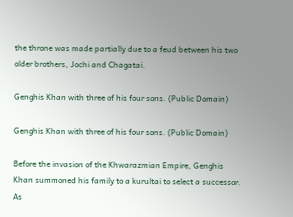the throne was made partially due to a feud between his two older brothers, Jochi and Chagatai.

Genghis Khan with three of his four sons. (Public Domain)

Genghis Khan with three of his four sons. (Public Domain)

Before the invasion of the Khwarazmian Empire, Genghis Khan summoned his family to a kurultai to select a successor. As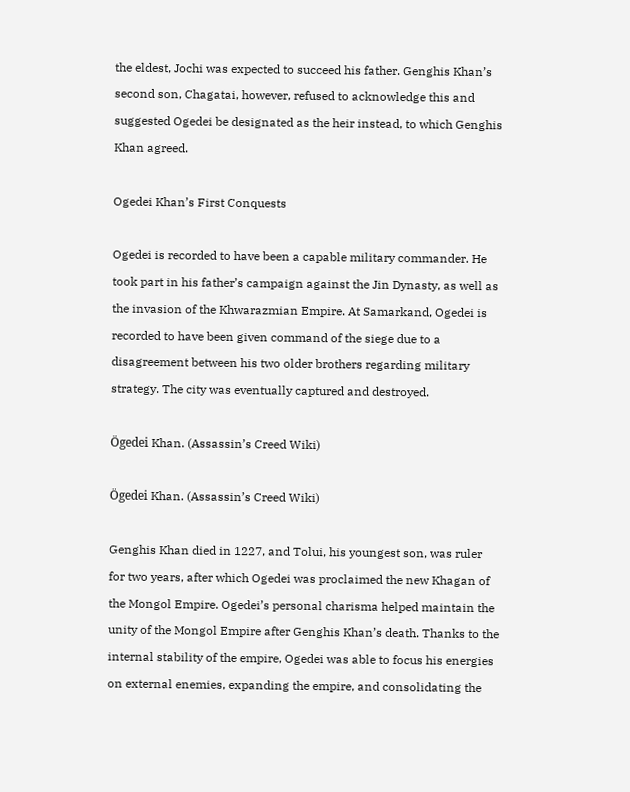the eldest, Jochi was expected to succeed his father. Genghis Khan’s second son, Chagatai, however, refused to acknowledge this and suggested Ogedei be designated as the heir instead, to which Genghis Khan agreed.

Ogedei Khan’s First Conquests

Ogedei is recorded to have been a capable military commander. He took part in his father’s campaign against the Jin Dynasty, as well as the invasion of the Khwarazmian Empire. At Samarkand, Ogedei is recorded to have been given command of the siege due to a disagreement between his two older brothers regarding military strategy. The city was eventually captured and destroyed.

Ögedei Khan. (Assassin’s Creed Wiki)

Ögedei Khan. (Assassin’s Creed Wiki)

Genghis Khan died in 1227, and Tolui, his youngest son, was ruler for two years, after which Ogedei was proclaimed the new Khagan of the Mongol Empire. Ogedei’s personal charisma helped maintain the unity of the Mongol Empire after Genghis Khan’s death. Thanks to the internal stability of the empire, Ogedei was able to focus his energies on external enemies, expanding the empire, and consolidating the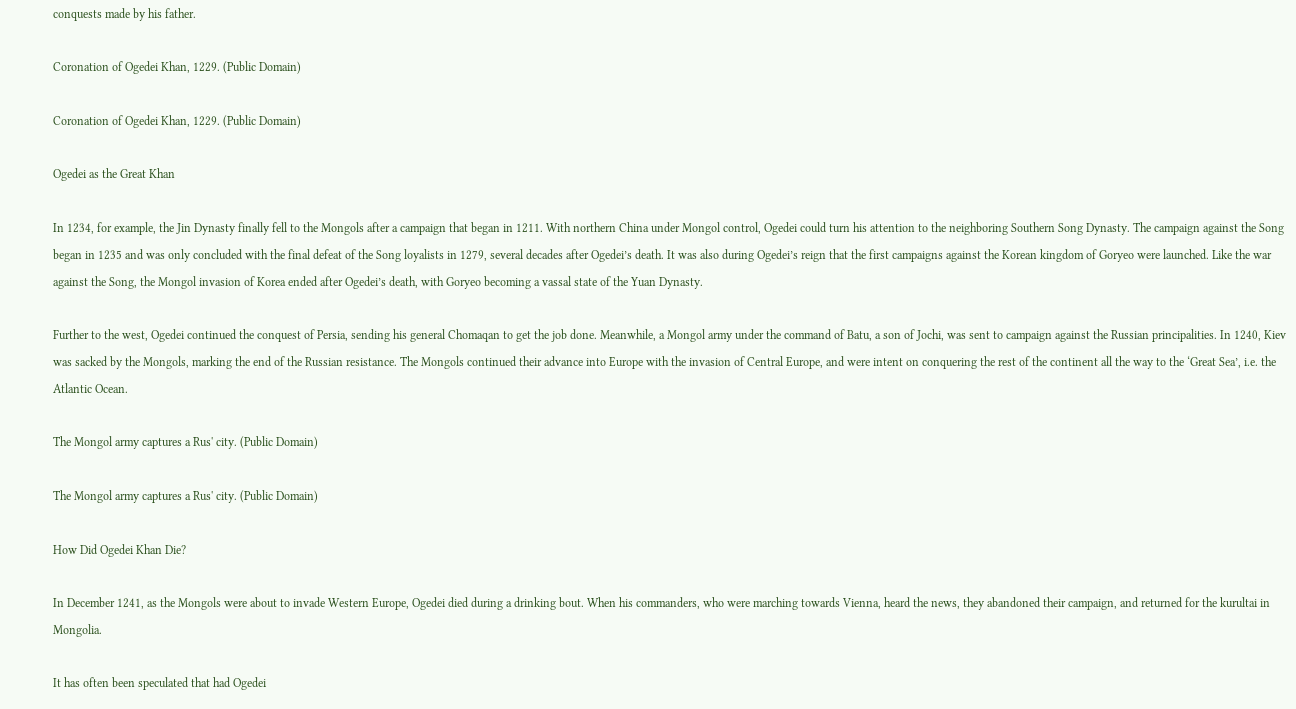conquests made by his father.

Coronation of Ogedei Khan, 1229. (Public Domain)

Coronation of Ogedei Khan, 1229. (Public Domain)

Ogedei as the Great Khan

In 1234, for example, the Jin Dynasty finally fell to the Mongols after a campaign that began in 1211. With northern China under Mongol control, Ogedei could turn his attention to the neighboring Southern Song Dynasty. The campaign against the Song began in 1235 and was only concluded with the final defeat of the Song loyalists in 1279, several decades after Ogedei’s death. It was also during Ogedei’s reign that the first campaigns against the Korean kingdom of Goryeo were launched. Like the war against the Song, the Mongol invasion of Korea ended after Ogedei’s death, with Goryeo becoming a vassal state of the Yuan Dynasty.

Further to the west, Ogedei continued the conquest of Persia, sending his general Chomaqan to get the job done. Meanwhile, a Mongol army under the command of Batu, a son of Jochi, was sent to campaign against the Russian principalities. In 1240, Kiev was sacked by the Mongols, marking the end of the Russian resistance. The Mongols continued their advance into Europe with the invasion of Central Europe, and were intent on conquering the rest of the continent all the way to the ‘Great Sea’, i.e. the Atlantic Ocean.

The Mongol army captures a Rus' city. (Public Domain)

The Mongol army captures a Rus' city. (Public Domain)

How Did Ogedei Khan Die?

In December 1241, as the Mongols were about to invade Western Europe, Ogedei died during a drinking bout. When his commanders, who were marching towards Vienna, heard the news, they abandoned their campaign, and returned for the kurultai in Mongolia.

It has often been speculated that had Ogedei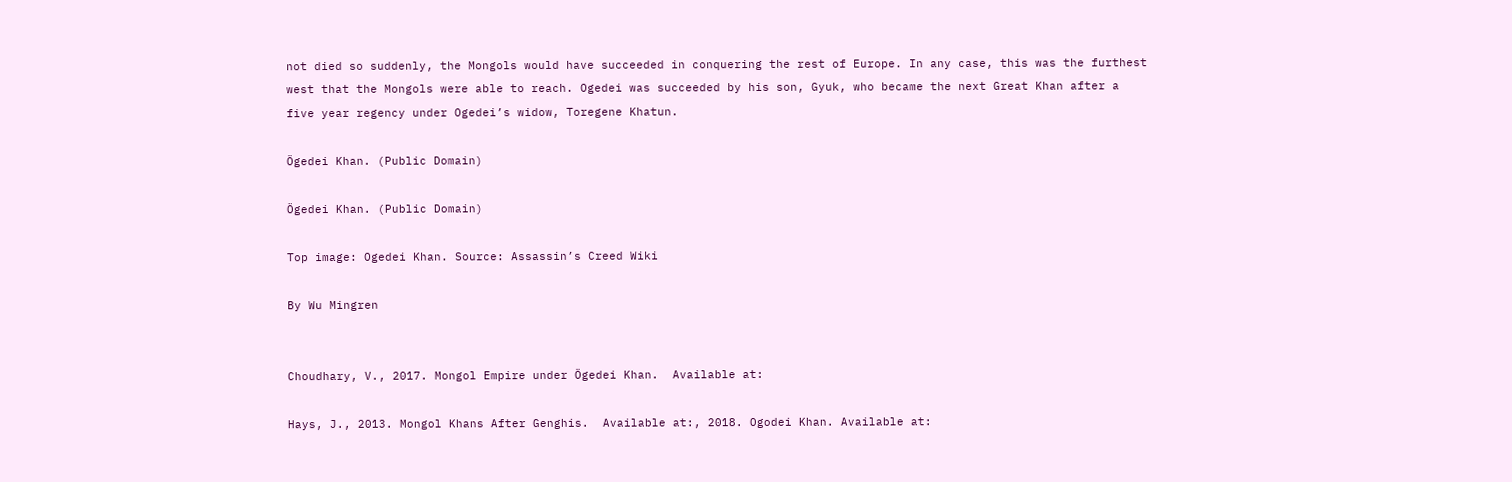not died so suddenly, the Mongols would have succeeded in conquering the rest of Europe. In any case, this was the furthest west that the Mongols were able to reach. Ogedei was succeeded by his son, Gyuk, who became the next Great Khan after a five year regency under Ogedei’s widow, Toregene Khatun.

Ögedei Khan. (Public Domain)

Ögedei Khan. (Public Domain)

Top image: Ogedei Khan. Source: Assassin’s Creed Wiki

By Wu Mingren


Choudhary, V., 2017. Mongol Empire under Ögedei Khan.  Available at:

Hays, J., 2013. Mongol Khans After Genghis.  Available at:, 2018. Ogodei Khan. Available at: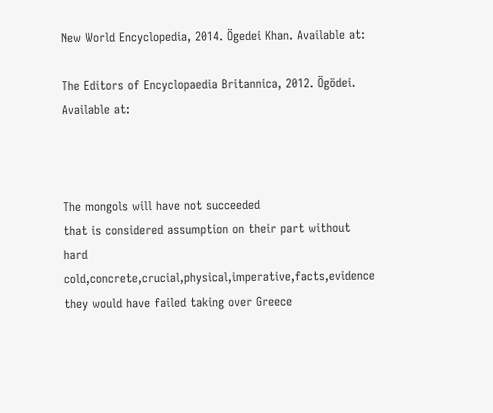New World Encyclopedia, 2014. Ögedei Khan. Available at:

The Editors of Encyclopaedia Britannica, 2012. Ögödei. Available at:



The mongols will have not succeeded
that is considered assumption on their part without hard cold,concrete,crucial,physical,imperative,facts,evidence they would have failed taking over Greece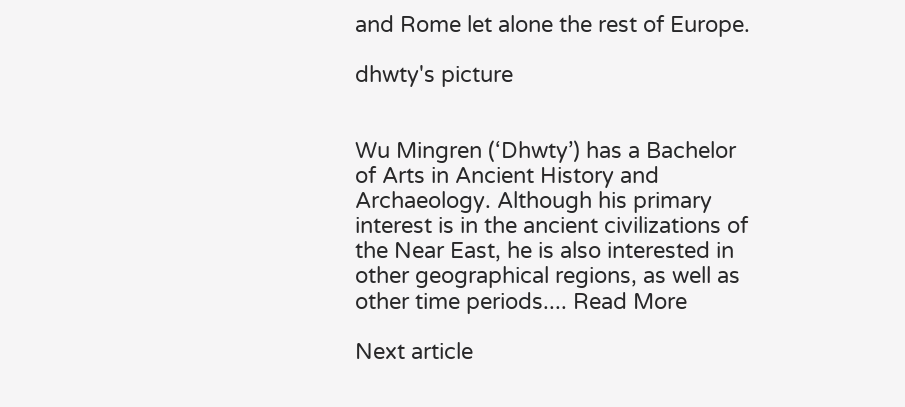and Rome let alone the rest of Europe.

dhwty's picture


Wu Mingren (‘Dhwty’) has a Bachelor of Arts in Ancient History and Archaeology. Although his primary interest is in the ancient civilizations of the Near East, he is also interested in other geographical regions, as well as other time periods.... Read More

Next article